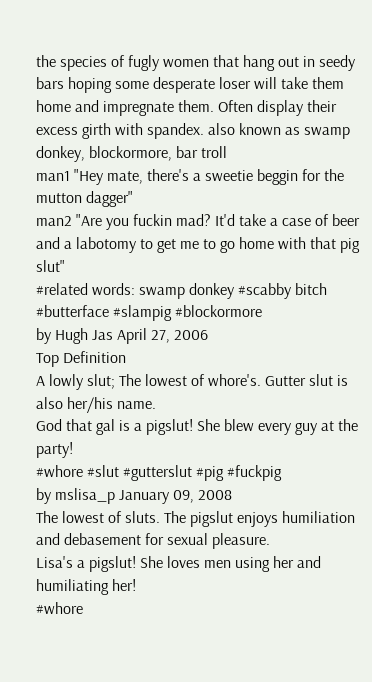the species of fugly women that hang out in seedy bars hoping some desperate loser will take them home and impregnate them. Often display their excess girth with spandex. also known as swamp donkey, blockormore, bar troll
man1 "Hey mate, there's a sweetie beggin for the mutton dagger"
man2 "Are you fuckin mad? It'd take a case of beer and a labotomy to get me to go home with that pig slut"
#related words: swamp donkey #scabby bitch #butterface #slampig #blockormore
by Hugh Jas April 27, 2006
Top Definition
A lowly slut; The lowest of whore's. Gutter slut is also her/his name.
God that gal is a pigslut! She blew every guy at the party!
#whore #slut #gutterslut #pig #fuckpig
by mslisa_p January 09, 2008
The lowest of sluts. The pigslut enjoys humiliation and debasement for sexual pleasure.
Lisa's a pigslut! She loves men using her and humiliating her!
#whore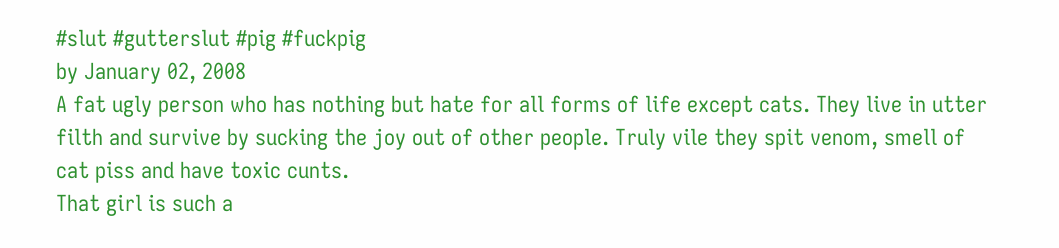#slut #gutterslut #pig #fuckpig
by January 02, 2008
A fat ugly person who has nothing but hate for all forms of life except cats. They live in utter filth and survive by sucking the joy out of other people. Truly vile they spit venom, smell of cat piss and have toxic cunts.
That girl is such a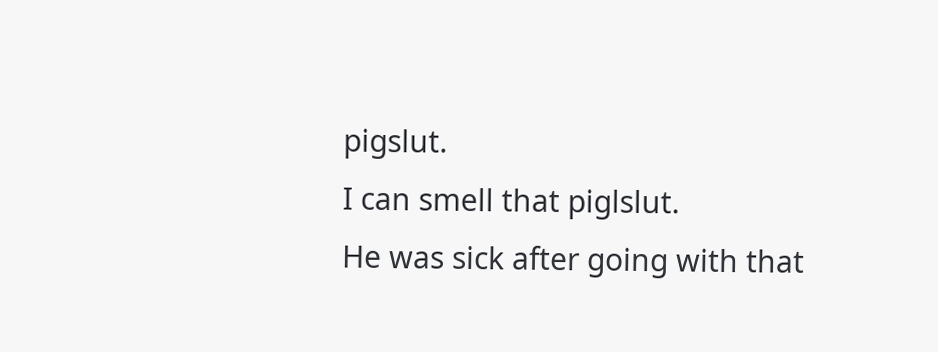pigslut.
I can smell that piglslut.
He was sick after going with that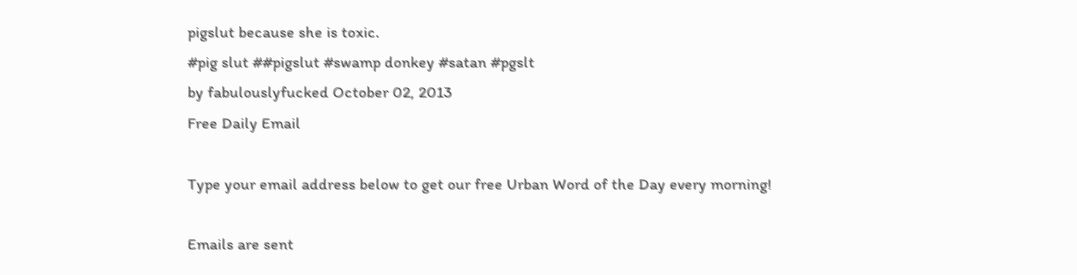pigslut because she is toxic.
#pig slut ##pigslut #swamp donkey #satan #pgslt
by fabulouslyfucked October 02, 2013
Free Daily Email

Type your email address below to get our free Urban Word of the Day every morning!

Emails are sent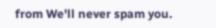from We'll never spam you.